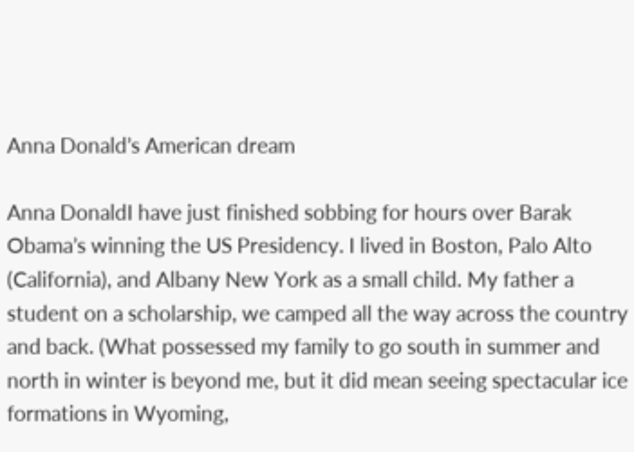Anna Donald’s American dream

Anna DonaldI have just finished sobbing for hours over Barak Obama’s winning the US Presidency. I lived in Boston, Palo Alto (California), and Albany New York as a small child. My father a student on a scholarship, we camped all the way across the country and back. (What possessed my family to go south in summer and north in winter is beyond me, but it did mean seeing spectacular ice formations in Wyoming,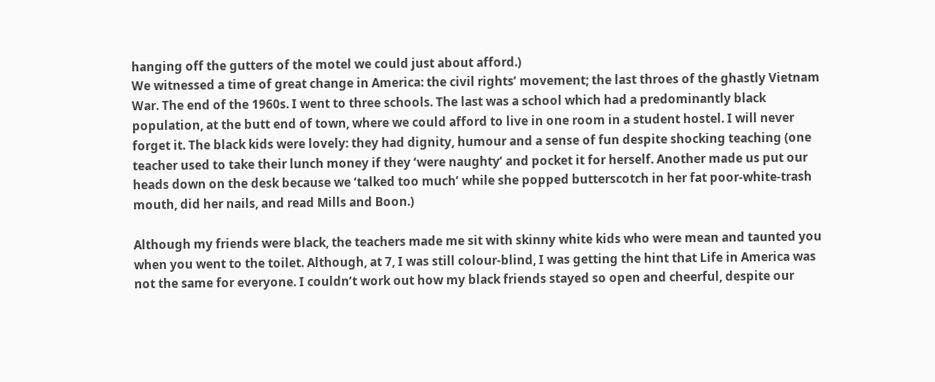hanging off the gutters of the motel we could just about afford.)
We witnessed a time of great change in America: the civil rights’ movement; the last throes of the ghastly Vietnam War. The end of the 1960s. I went to three schools. The last was a school which had a predominantly black population, at the butt end of town, where we could afford to live in one room in a student hostel. I will never forget it. The black kids were lovely: they had dignity, humour and a sense of fun despite shocking teaching (one teacher used to take their lunch money if they ‘were naughty’ and pocket it for herself. Another made us put our heads down on the desk because we ‘talked too much’ while she popped butterscotch in her fat poor-white-trash mouth, did her nails, and read Mills and Boon.)

Although my friends were black, the teachers made me sit with skinny white kids who were mean and taunted you when you went to the toilet. Although, at 7, I was still colour-blind, I was getting the hint that Life in America was not the same for everyone. I couldn’t work out how my black friends stayed so open and cheerful, despite our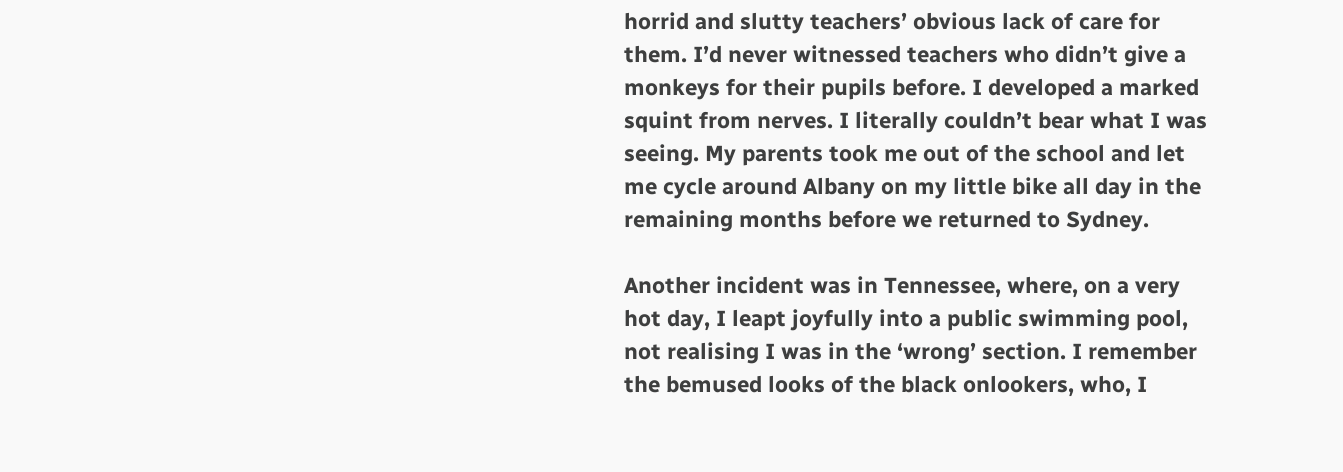horrid and slutty teachers’ obvious lack of care for them. I’d never witnessed teachers who didn’t give a monkeys for their pupils before. I developed a marked squint from nerves. I literally couldn’t bear what I was seeing. My parents took me out of the school and let me cycle around Albany on my little bike all day in the remaining months before we returned to Sydney.

Another incident was in Tennessee, where, on a very hot day, I leapt joyfully into a public swimming pool, not realising I was in the ‘wrong’ section. I remember the bemused looks of the black onlookers, who, I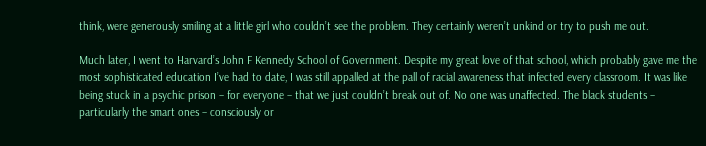think, were generously smiling at a little girl who couldn’t see the problem. They certainly weren’t unkind or try to push me out.

Much later, I went to Harvard’s John F Kennedy School of Government. Despite my great love of that school, which probably gave me the most sophisticated education I’ve had to date, I was still appalled at the pall of racial awareness that infected every classroom. It was like being stuck in a psychic prison – for everyone – that we just couldn’t break out of. No one was unaffected. The black students – particularly the smart ones – consciously or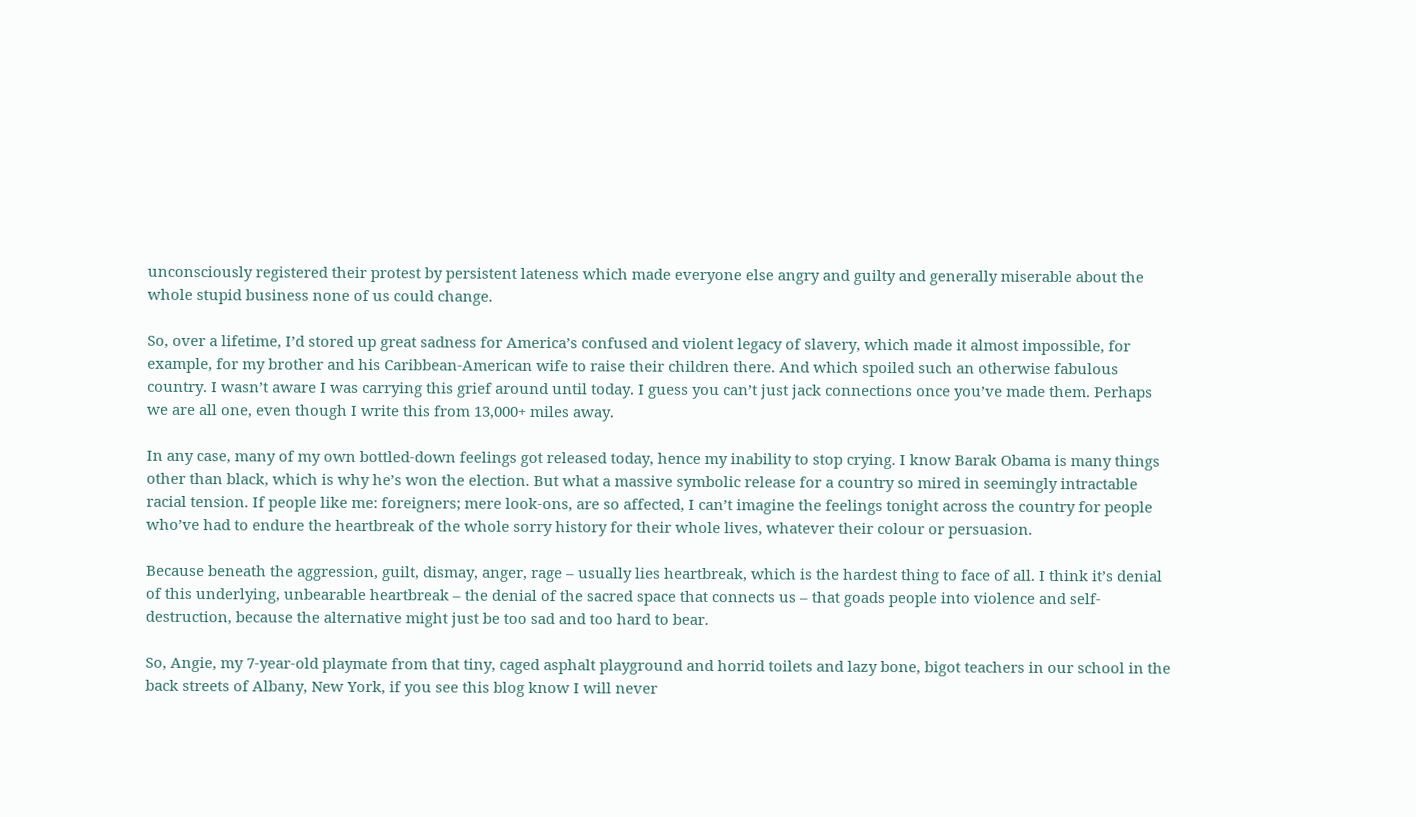unconsciously registered their protest by persistent lateness which made everyone else angry and guilty and generally miserable about the whole stupid business none of us could change.

So, over a lifetime, I’d stored up great sadness for America’s confused and violent legacy of slavery, which made it almost impossible, for example, for my brother and his Caribbean-American wife to raise their children there. And which spoiled such an otherwise fabulous country. I wasn’t aware I was carrying this grief around until today. I guess you can’t just jack connections once you’ve made them. Perhaps we are all one, even though I write this from 13,000+ miles away.

In any case, many of my own bottled-down feelings got released today, hence my inability to stop crying. I know Barak Obama is many things other than black, which is why he’s won the election. But what a massive symbolic release for a country so mired in seemingly intractable racial tension. If people like me: foreigners; mere look-ons, are so affected, I can’t imagine the feelings tonight across the country for people who’ve had to endure the heartbreak of the whole sorry history for their whole lives, whatever their colour or persuasion.

Because beneath the aggression, guilt, dismay, anger, rage – usually lies heartbreak, which is the hardest thing to face of all. I think it’s denial of this underlying, unbearable heartbreak – the denial of the sacred space that connects us – that goads people into violence and self-destruction, because the alternative might just be too sad and too hard to bear.

So, Angie, my 7-year-old playmate from that tiny, caged asphalt playground and horrid toilets and lazy bone, bigot teachers in our school in the back streets of Albany, New York, if you see this blog know I will never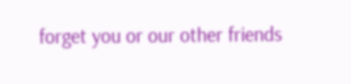forget you or our other friends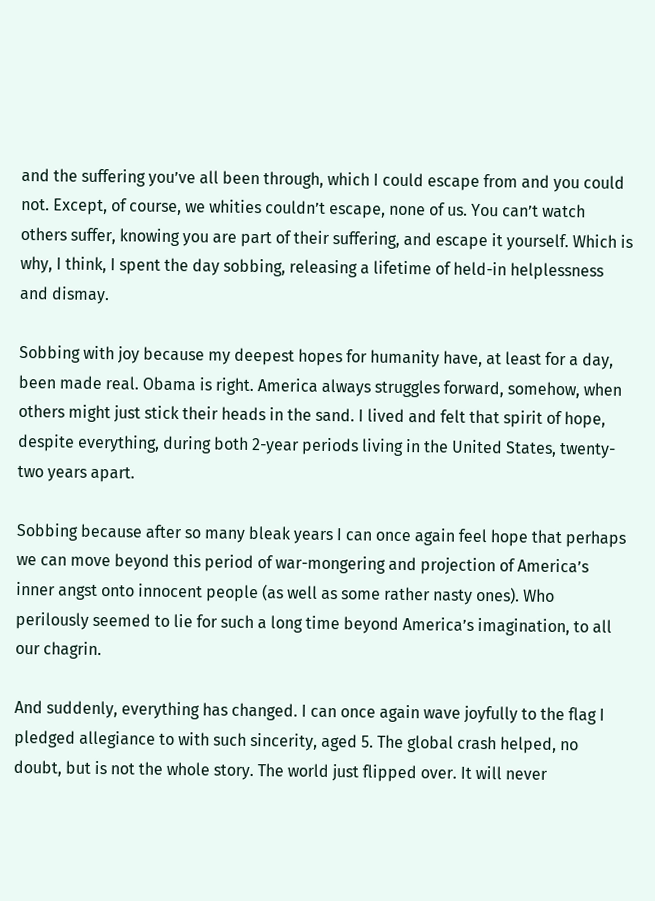and the suffering you’ve all been through, which I could escape from and you could not. Except, of course, we whities couldn’t escape, none of us. You can’t watch others suffer, knowing you are part of their suffering, and escape it yourself. Which is why, I think, I spent the day sobbing, releasing a lifetime of held-in helplessness and dismay.

Sobbing with joy because my deepest hopes for humanity have, at least for a day, been made real. Obama is right. America always struggles forward, somehow, when others might just stick their heads in the sand. I lived and felt that spirit of hope, despite everything, during both 2-year periods living in the United States, twenty-two years apart.

Sobbing because after so many bleak years I can once again feel hope that perhaps we can move beyond this period of war-mongering and projection of America’s inner angst onto innocent people (as well as some rather nasty ones). Who perilously seemed to lie for such a long time beyond America’s imagination, to all our chagrin.

And suddenly, everything has changed. I can once again wave joyfully to the flag I pledged allegiance to with such sincerity, aged 5. The global crash helped, no doubt, but is not the whole story. The world just flipped over. It will never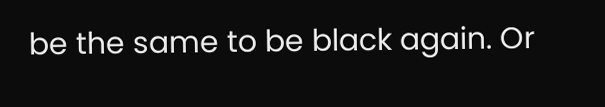be the same to be black again. Or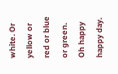white. Or yellow or red or blue or green. Oh happy happy day.